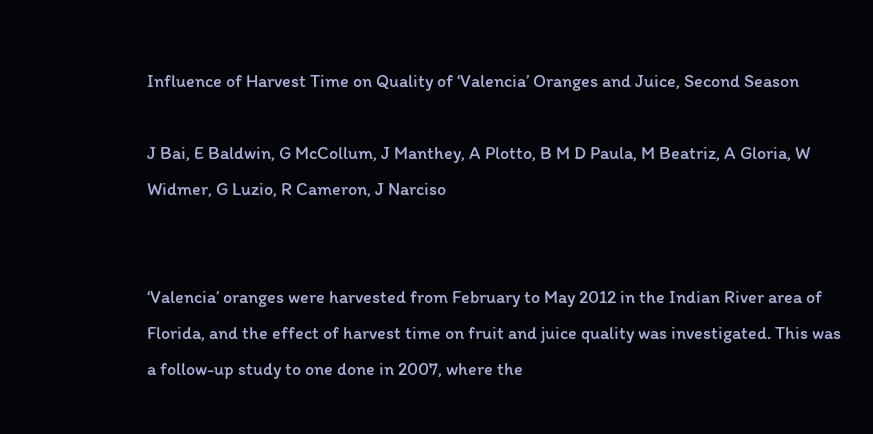Influence of Harvest Time on Quality of ‘Valencia’ Oranges and Juice, Second Season

J Bai, E Baldwin, G McCollum, J Manthey, A Plotto, B M D Paula, M Beatriz, A Gloria, W Widmer, G Luzio, R Cameron, J Narciso


‘Valencia’ oranges were harvested from February to May 2012 in the Indian River area of Florida, and the effect of harvest time on fruit and juice quality was investigated. This was a follow-up study to one done in 2007, where the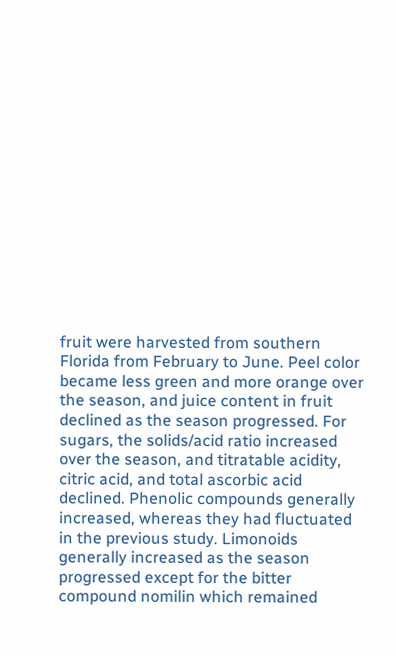fruit were harvested from southern Florida from February to June. Peel color became less green and more orange over the season, and juice content in fruit declined as the season progressed. For sugars, the solids/acid ratio increased over the season, and titratable acidity, citric acid, and total ascorbic acid declined. Phenolic compounds generally increased, whereas they had fluctuated in the previous study. Limonoids generally increased as the season progressed except for the bitter compound nomilin which remained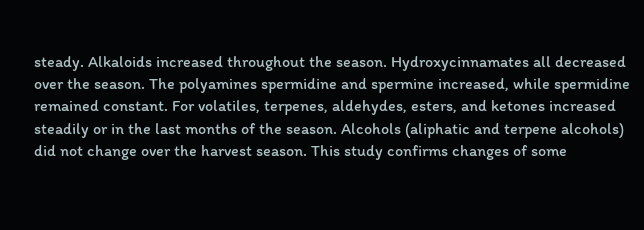steady. Alkaloids increased throughout the season. Hydroxycinnamates all decreased over the season. The polyamines spermidine and spermine increased, while spermidine remained constant. For volatiles, terpenes, aldehydes, esters, and ketones increased steadily or in the last months of the season. Alcohols (aliphatic and terpene alcohols) did not change over the harvest season. This study confirms changes of some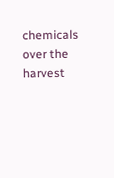chemicals over the harvest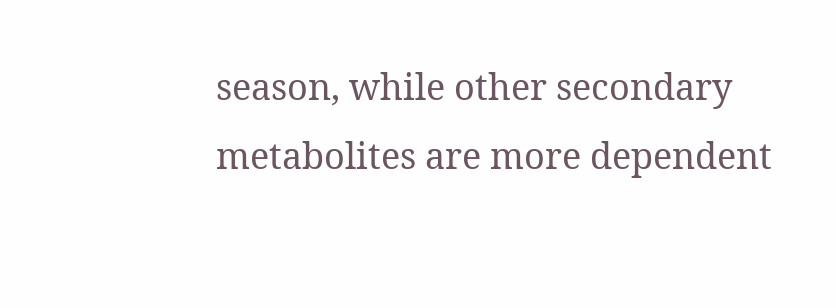season, while other secondary metabolites are more dependent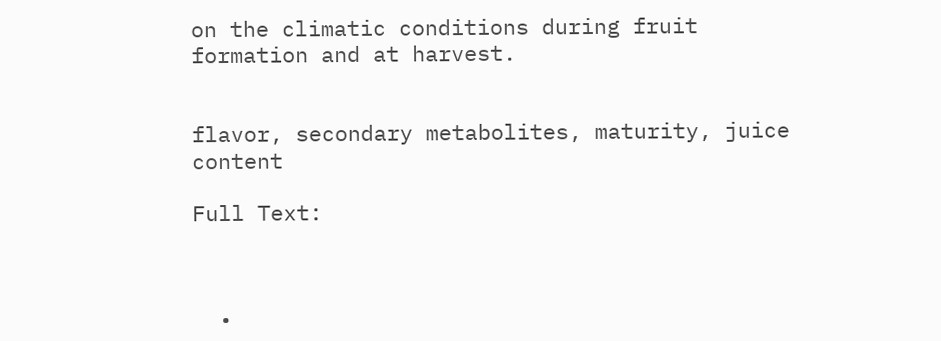on the climatic conditions during fruit
formation and at harvest.


flavor, secondary metabolites, maturity, juice content

Full Text:



  •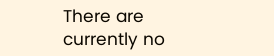There are currently no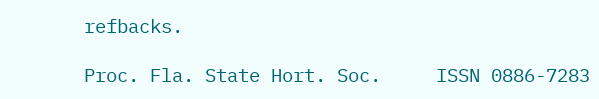refbacks.

Proc. Fla. State Hort. Soc.     ISSN 0886-7283